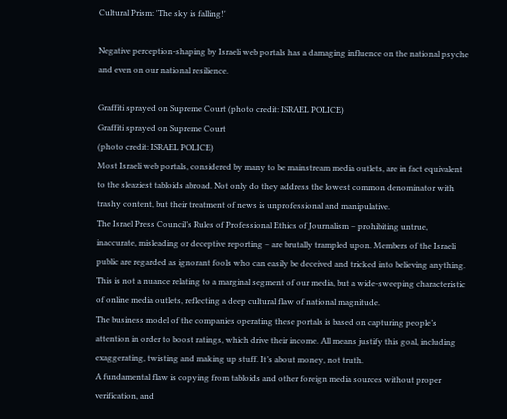Cultural Prism: 'The sky is falling!'

Negative perception-shaping by Israeli web portals has a damaging influence on the national psyche and even on our national resilience.

Graffiti sprayed on Supreme Court (photo credit: ISRAEL POLICE)
Graffiti sprayed on Supreme Court
(photo credit: ISRAEL POLICE)
Most Israeli web portals, considered by many to be mainstream media outlets, are in fact equivalent to the sleaziest tabloids abroad. Not only do they address the lowest common denominator with trashy content, but their treatment of news is unprofessional and manipulative.
The Israel Press Council’s Rules of Professional Ethics of Journalism – prohibiting untrue, inaccurate, misleading or deceptive reporting – are brutally trampled upon. Members of the Israeli public are regarded as ignorant fools who can easily be deceived and tricked into believing anything.
This is not a nuance relating to a marginal segment of our media, but a wide-sweeping characteristic of online media outlets, reflecting a deep cultural flaw of national magnitude.
The business model of the companies operating these portals is based on capturing people’s attention in order to boost ratings, which drive their income. All means justify this goal, including exaggerating, twisting and making up stuff. It’s about money, not truth.
A fundamental flaw is copying from tabloids and other foreign media sources without proper verification, and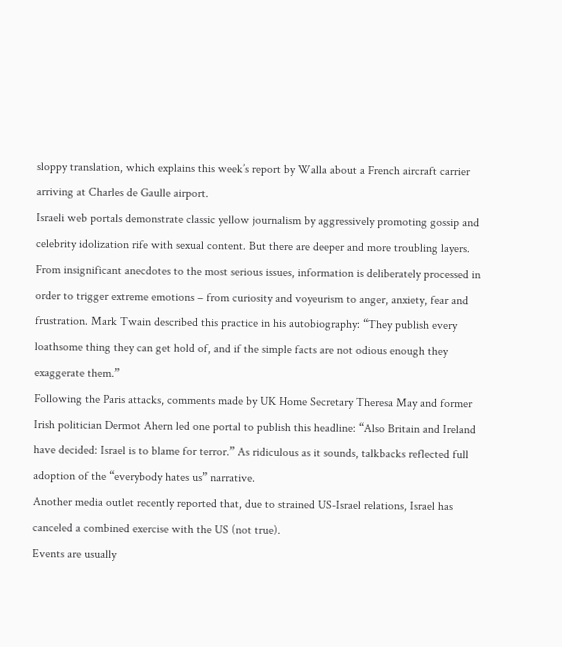sloppy translation, which explains this week’s report by Walla about a French aircraft carrier arriving at Charles de Gaulle airport.
Israeli web portals demonstrate classic yellow journalism by aggressively promoting gossip and celebrity idolization rife with sexual content. But there are deeper and more troubling layers.
From insignificant anecdotes to the most serious issues, information is deliberately processed in order to trigger extreme emotions – from curiosity and voyeurism to anger, anxiety, fear and frustration. Mark Twain described this practice in his autobiography: “They publish every loathsome thing they can get hold of, and if the simple facts are not odious enough they exaggerate them.”
Following the Paris attacks, comments made by UK Home Secretary Theresa May and former Irish politician Dermot Ahern led one portal to publish this headline: “Also Britain and Ireland have decided: Israel is to blame for terror.” As ridiculous as it sounds, talkbacks reflected full adoption of the “everybody hates us” narrative.
Another media outlet recently reported that, due to strained US-Israel relations, Israel has canceled a combined exercise with the US (not true).
Events are usually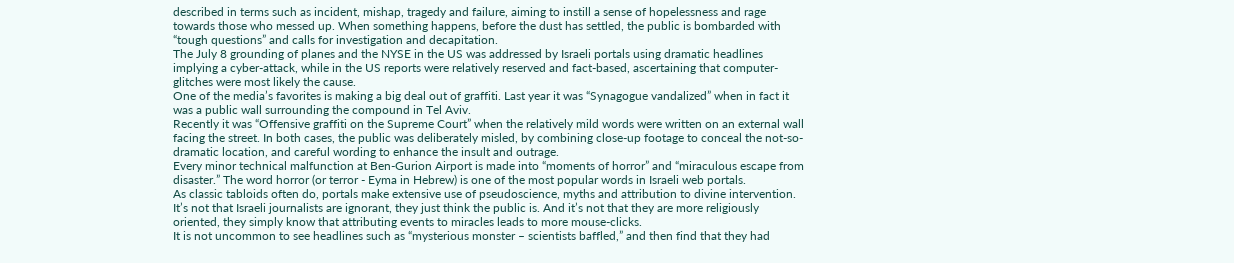described in terms such as incident, mishap, tragedy and failure, aiming to instill a sense of hopelessness and rage towards those who messed up. When something happens, before the dust has settled, the public is bombarded with “tough questions” and calls for investigation and decapitation.
The July 8 grounding of planes and the NYSE in the US was addressed by Israeli portals using dramatic headlines implying a cyber-attack, while in the US reports were relatively reserved and fact-based, ascertaining that computer-glitches were most likely the cause.
One of the media’s favorites is making a big deal out of graffiti. Last year it was “Synagogue vandalized” when in fact it was a public wall surrounding the compound in Tel Aviv.
Recently it was “Offensive graffiti on the Supreme Court” when the relatively mild words were written on an external wall facing the street. In both cases, the public was deliberately misled, by combining close-up footage to conceal the not-so-dramatic location, and careful wording to enhance the insult and outrage.
Every minor technical malfunction at Ben-Gurion Airport is made into “moments of horror” and “miraculous escape from disaster.” The word horror (or terror - Eyma in Hebrew) is one of the most popular words in Israeli web portals.
As classic tabloids often do, portals make extensive use of pseudoscience, myths and attribution to divine intervention.
It’s not that Israeli journalists are ignorant, they just think the public is. And it’s not that they are more religiously oriented, they simply know that attributing events to miracles leads to more mouse-clicks.
It is not uncommon to see headlines such as “mysterious monster – scientists baffled,” and then find that they had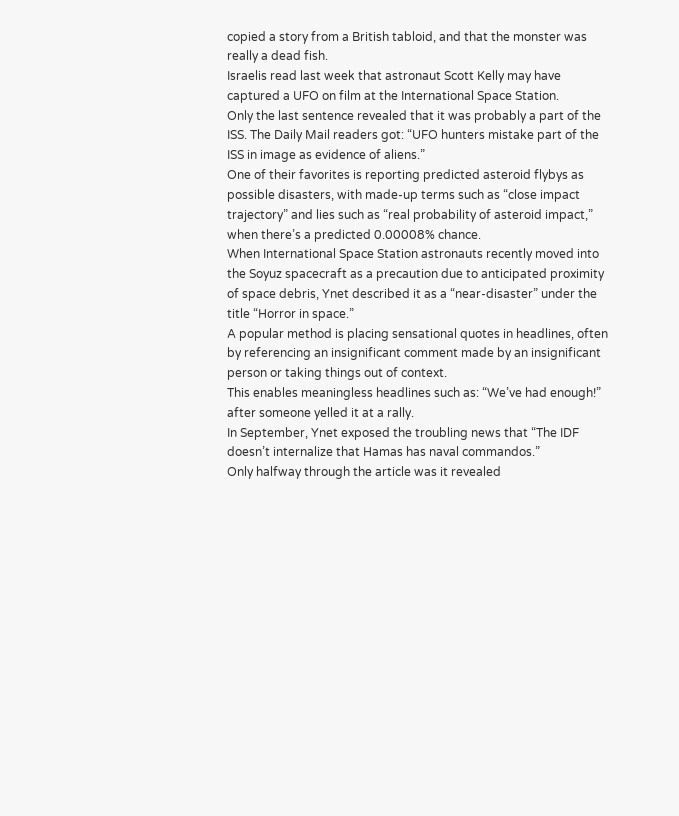copied a story from a British tabloid, and that the monster was really a dead fish.
Israelis read last week that astronaut Scott Kelly may have captured a UFO on film at the International Space Station.
Only the last sentence revealed that it was probably a part of the ISS. The Daily Mail readers got: “UFO hunters mistake part of the ISS in image as evidence of aliens.”
One of their favorites is reporting predicted asteroid flybys as possible disasters, with made-up terms such as “close impact trajectory” and lies such as “real probability of asteroid impact,” when there’s a predicted 0.00008% chance.
When International Space Station astronauts recently moved into the Soyuz spacecraft as a precaution due to anticipated proximity of space debris, Ynet described it as a “near-disaster” under the title “Horror in space.”
A popular method is placing sensational quotes in headlines, often by referencing an insignificant comment made by an insignificant person or taking things out of context.
This enables meaningless headlines such as: “We’ve had enough!” after someone yelled it at a rally.
In September, Ynet exposed the troubling news that “The IDF doesn’t internalize that Hamas has naval commandos.”
Only halfway through the article was it revealed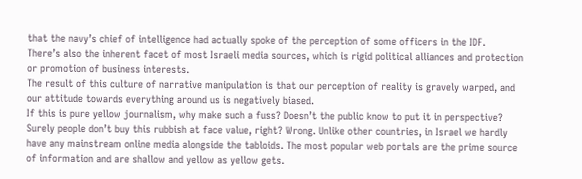that the navy’s chief of intelligence had actually spoke of the perception of some officers in the IDF.
There’s also the inherent facet of most Israeli media sources, which is rigid political alliances and protection or promotion of business interests.
The result of this culture of narrative manipulation is that our perception of reality is gravely warped, and our attitude towards everything around us is negatively biased.
If this is pure yellow journalism, why make such a fuss? Doesn’t the public know to put it in perspective? Surely people don’t buy this rubbish at face value, right? Wrong. Unlike other countries, in Israel we hardly have any mainstream online media alongside the tabloids. The most popular web portals are the prime source of information and are shallow and yellow as yellow gets.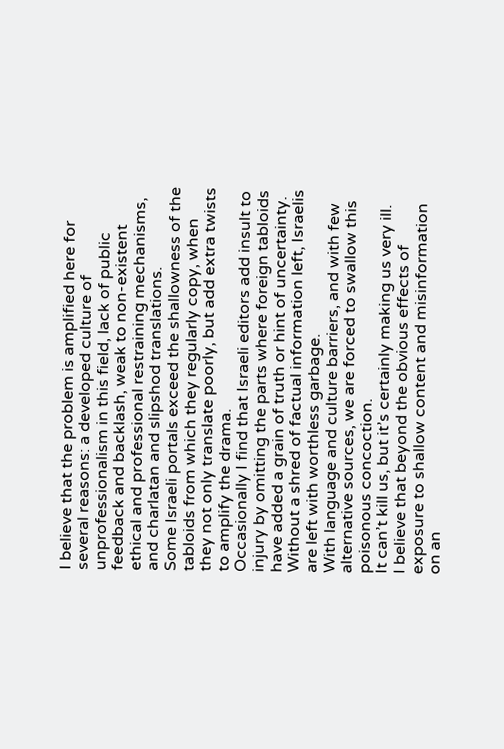I believe that the problem is amplified here for several reasons: a developed culture of unprofessionalism in this field, lack of public feedback and backlash, weak to non-existent ethical and professional restraining mechanisms, and charlatan and slipshod translations.
Some Israeli portals exceed the shallowness of the tabloids from which they regularly copy, when they not only translate poorly, but add extra twists to amplify the drama.
Occasionally I find that Israeli editors add insult to injury by omitting the parts where foreign tabloids have added a grain of truth or hint of uncertainty. Without a shred of factual information left, Israelis are left with worthless garbage.
With language and culture barriers, and with few alternative sources, we are forced to swallow this poisonous concoction.
It can’t kill us, but it’s certainly making us very ill.
I believe that beyond the obvious effects of exposure to shallow content and misinformation on an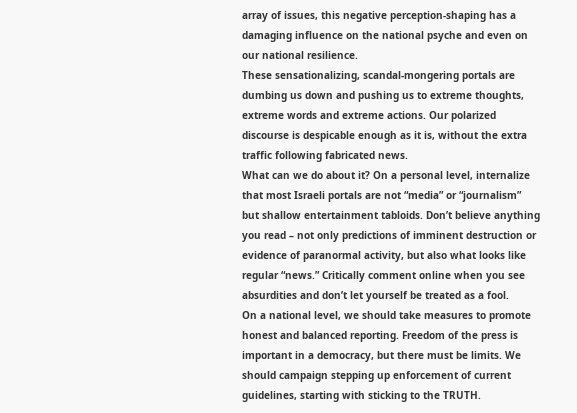array of issues, this negative perception-shaping has a damaging influence on the national psyche and even on our national resilience.
These sensationalizing, scandal-mongering portals are dumbing us down and pushing us to extreme thoughts, extreme words and extreme actions. Our polarized discourse is despicable enough as it is, without the extra traffic following fabricated news.
What can we do about it? On a personal level, internalize that most Israeli portals are not “media” or “journalism” but shallow entertainment tabloids. Don’t believe anything you read – not only predictions of imminent destruction or evidence of paranormal activity, but also what looks like regular “news.” Critically comment online when you see absurdities and don’t let yourself be treated as a fool.
On a national level, we should take measures to promote honest and balanced reporting. Freedom of the press is important in a democracy, but there must be limits. We should campaign stepping up enforcement of current guidelines, starting with sticking to the TRUTH.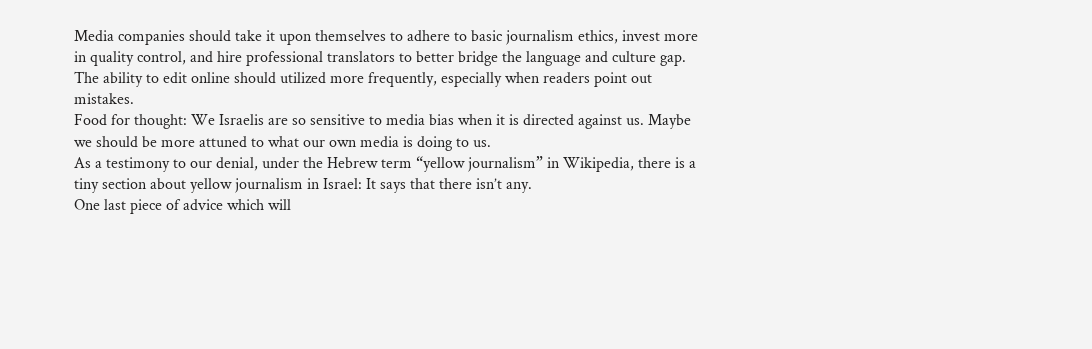Media companies should take it upon themselves to adhere to basic journalism ethics, invest more in quality control, and hire professional translators to better bridge the language and culture gap. The ability to edit online should utilized more frequently, especially when readers point out mistakes.
Food for thought: We Israelis are so sensitive to media bias when it is directed against us. Maybe we should be more attuned to what our own media is doing to us.
As a testimony to our denial, under the Hebrew term “yellow journalism” in Wikipedia, there is a tiny section about yellow journalism in Israel: It says that there isn’t any.
One last piece of advice which will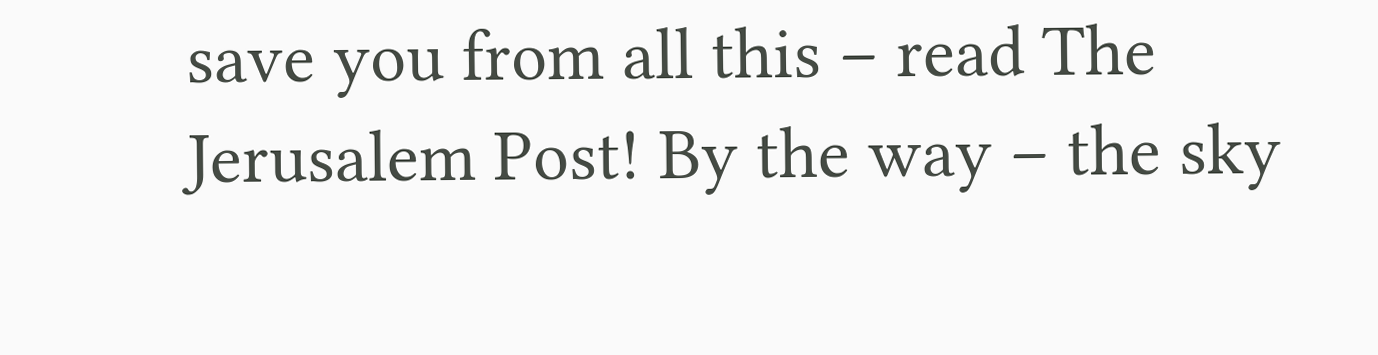save you from all this – read The Jerusalem Post! By the way – the sky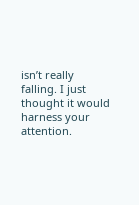isn’t really falling. I just thought it would harness your attention.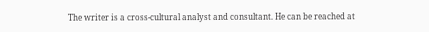The writer is a cross-cultural analyst and consultant. He can be reached at